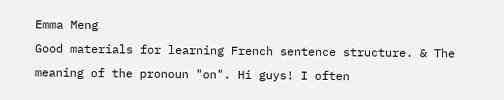Emma Meng
Good materials for learning French sentence structure. & The meaning of the pronoun "on". Hi guys! I often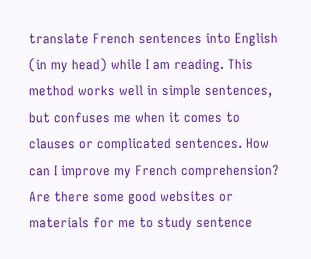translate French sentences into English (in my head) while I am reading. This method works well in simple sentences, but confuses me when it comes to clauses or complicated sentences. How can I improve my French comprehension? Are there some good websites or materials for me to study sentence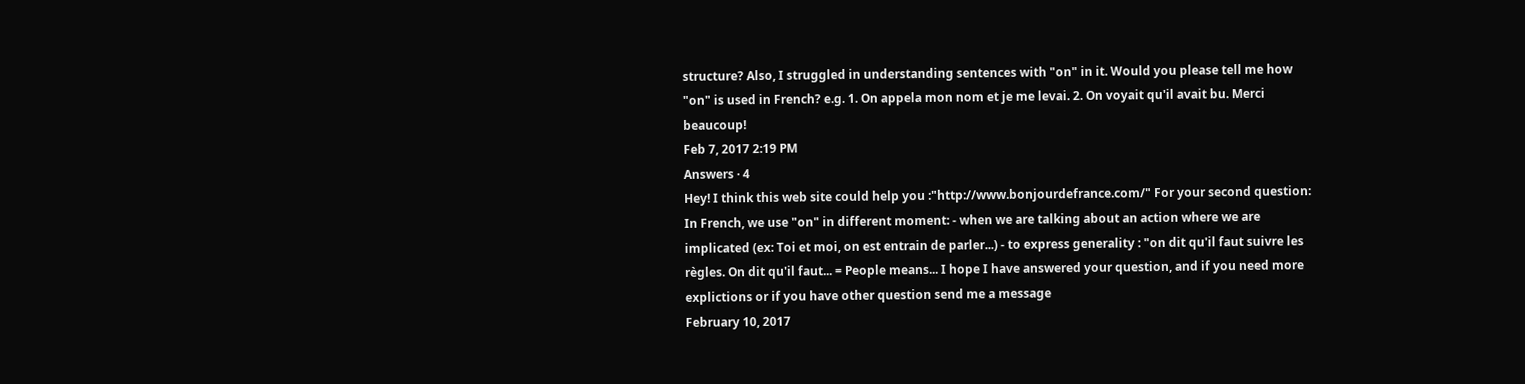structure? Also, I struggled in understanding sentences with "on" in it. Would you please tell me how "on" is used in French? e.g. 1. On appela mon nom et je me levai. 2. On voyait qu'il avait bu. Merci beaucoup!
Feb 7, 2017 2:19 PM
Answers · 4
Hey! I think this web site could help you :"http://www.bonjourdefrance.com/" For your second question: In French, we use "on" in different moment: - when we are talking about an action where we are implicated (ex: Toi et moi, on est entrain de parler...) - to express generality : "on dit qu'il faut suivre les règles. On dit qu'il faut... = People means... I hope I have answered your question, and if you need more explictions or if you have other question send me a message
February 10, 2017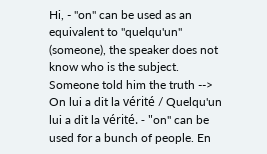Hi, - "on" can be used as an equivalent to "quelqu'un" (someone), the speaker does not know who is the subject. Someone told him the truth --> On lui a dit la vérité / Quelqu'un lui a dit la vérité. - "on" can be used for a bunch of people. En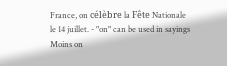France, on célèbre la Fête Nationale le 14 juillet. - "on" can be used in sayings Moins on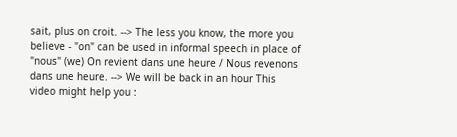sait, plus on croit. --> The less you know, the more you believe - "on" can be used in informal speech in place of "nous" (we) On revient dans une heure / Nous revenons dans une heure. --> We will be back in an hour This video might help you :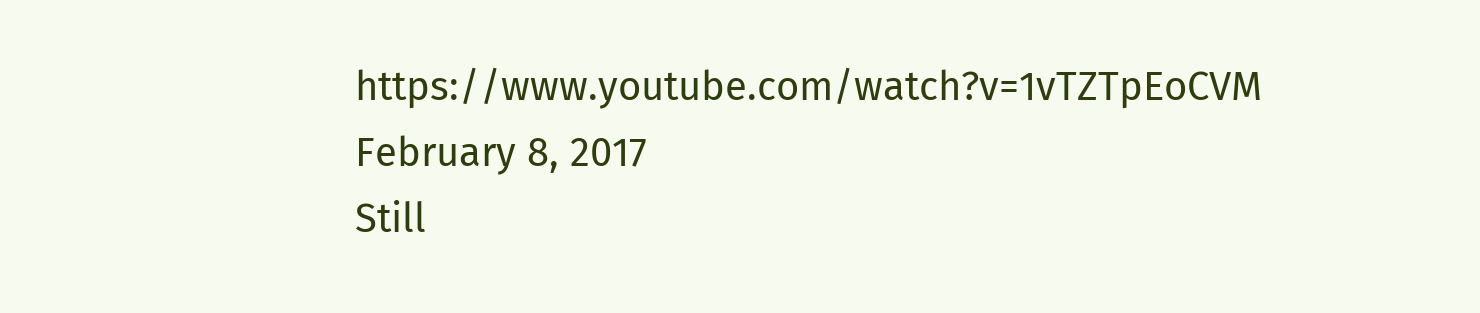https://www.youtube.com/watch?v=1vTZTpEoCVM
February 8, 2017
Still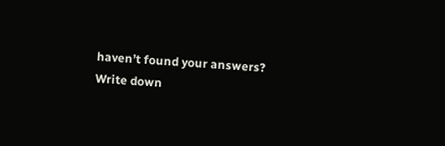haven’t found your answers?
Write down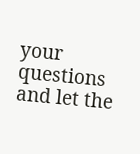your questions and let the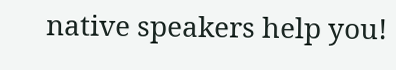native speakers help you!